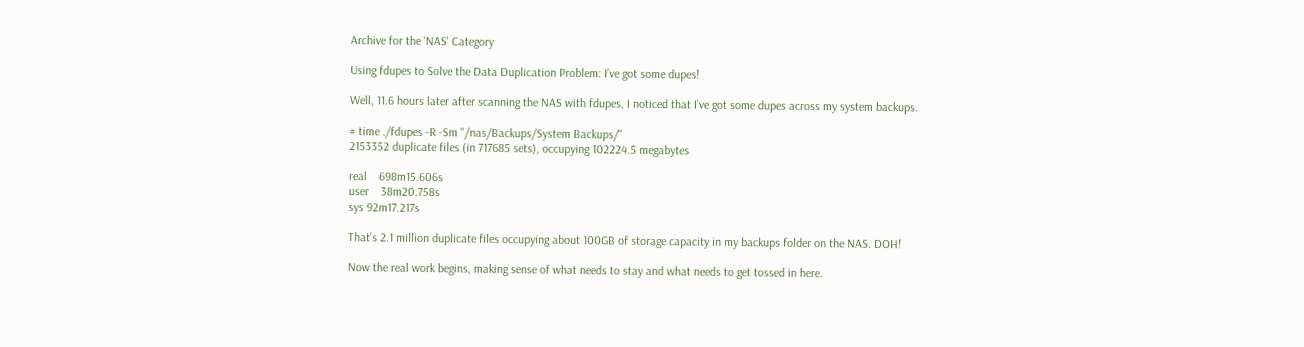Archive for the 'NAS' Category

Using fdupes to Solve the Data Duplication Problem: I’ve got some dupes!

Well, 11.6 hours later after scanning the NAS with fdupes, I noticed that I’ve got some dupes across my system backups.

# time ./fdupes -R -Sm "/nas/Backups/System Backups/"
2153352 duplicate files (in 717685 sets), occupying 102224.5 megabytes

real    698m15.606s
user    38m20.758s
sys 92m17.217s

That’s 2.1 million duplicate files occupying about 100GB of storage capacity in my backups folder on the NAS. DOH!

Now the real work begins, making sense of what needs to stay and what needs to get tossed in here.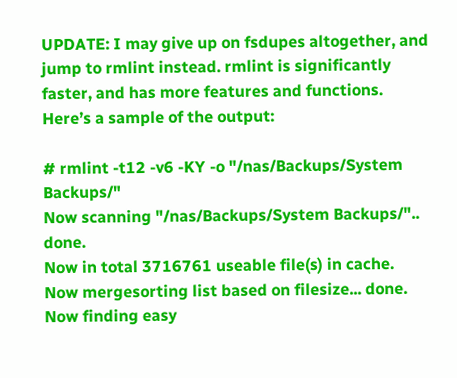UPDATE: I may give up on fsdupes altogether, and jump to rmlint instead. rmlint is significantly faster, and has more features and functions. Here’s a sample of the output:

# rmlint -t12 -v6 -KY -o "/nas/Backups/System Backups/"
Now scanning "/nas/Backups/System Backups/".. done.
Now in total 3716761 useable file(s) in cache.
Now mergesorting list based on filesize... done.
Now finding easy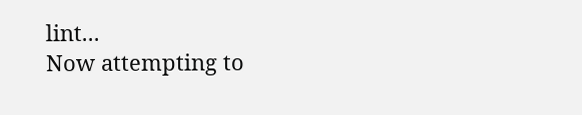lint...
Now attempting to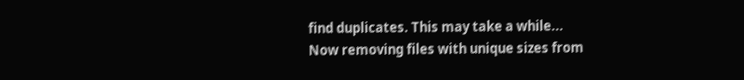find duplicates. This may take a while...
Now removing files with unique sizes from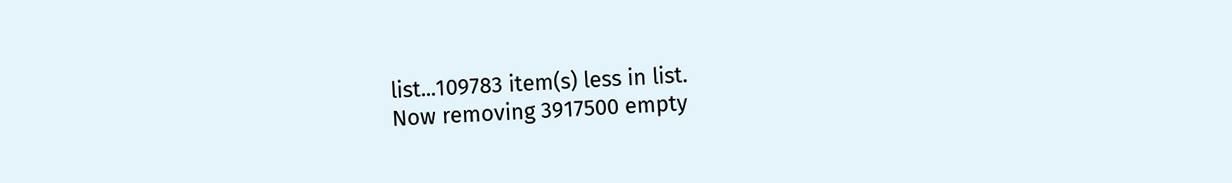list...109783 item(s) less in list.
Now removing 3917500 empty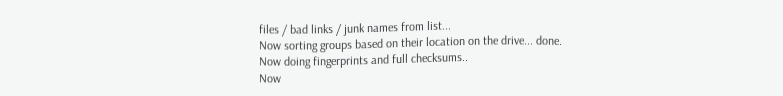files / bad links / junk names from list...
Now sorting groups based on their location on the drive... done.
Now doing fingerprints and full checksums..
Now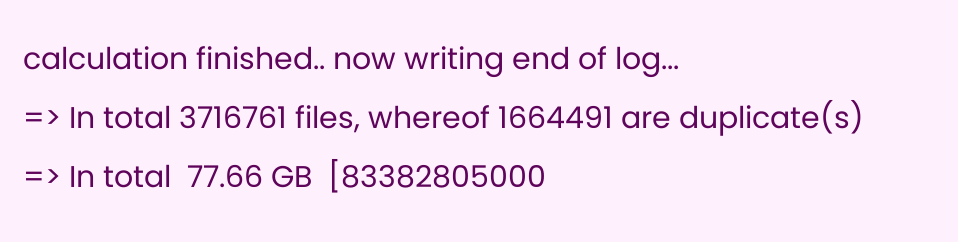calculation finished.. now writing end of log...
=> In total 3716761 files, whereof 1664491 are duplicate(s)
=> In total  77.66 GB  [83382805000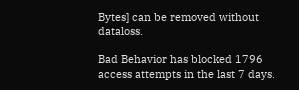Bytes] can be removed without dataloss.

Bad Behavior has blocked 1796 access attempts in the last 7 days.